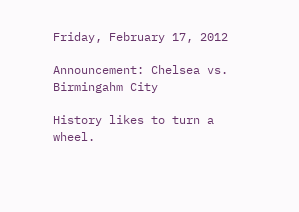Friday, February 17, 2012

Announcement: Chelsea vs. Birmingahm City

History likes to turn a wheel.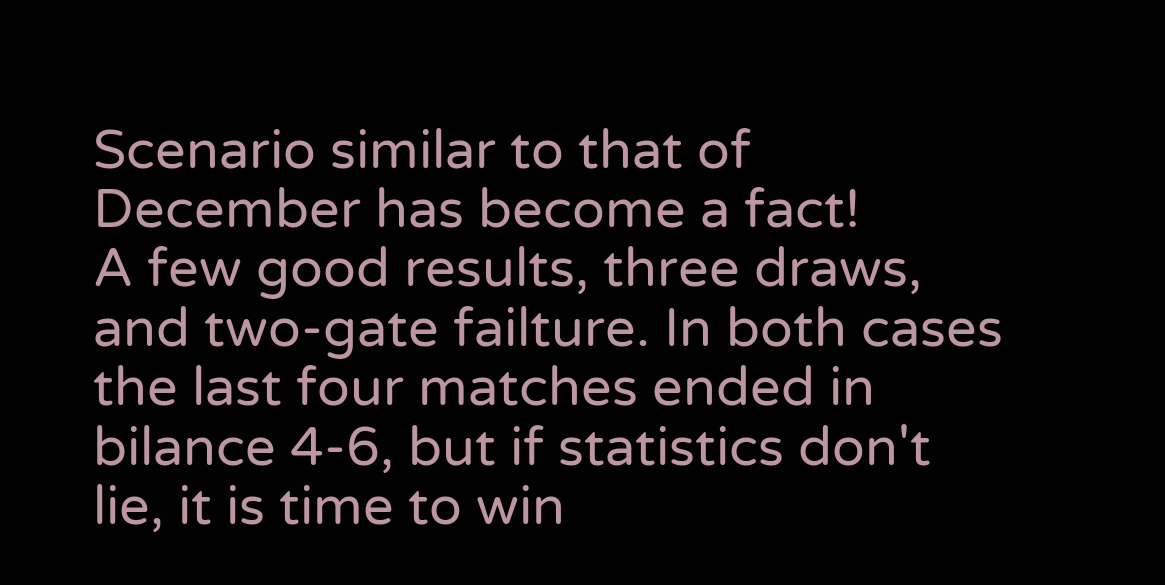Scenario similar to that of December has become a fact!
A few good results, three draws, and two-gate failture. In both cases the last four matches ended in bilance 4-6, but if statistics don't lie, it is time to win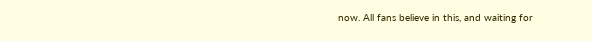now. All fans believe in this, and waiting for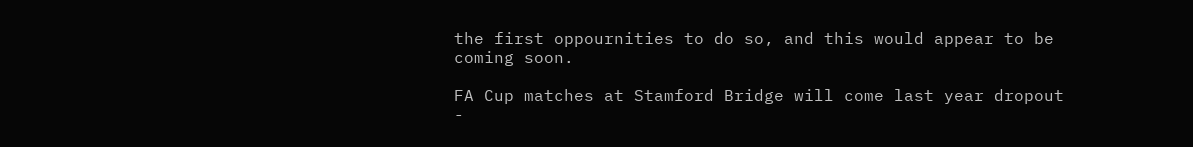the first oppournities to do so, and this would appear to be coming soon.

FA Cup matches at Stamford Bridge will come last year dropout -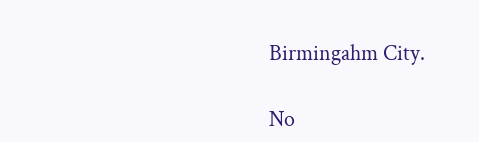Birmingahm City.

No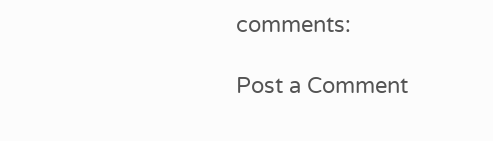comments:

Post a Comment